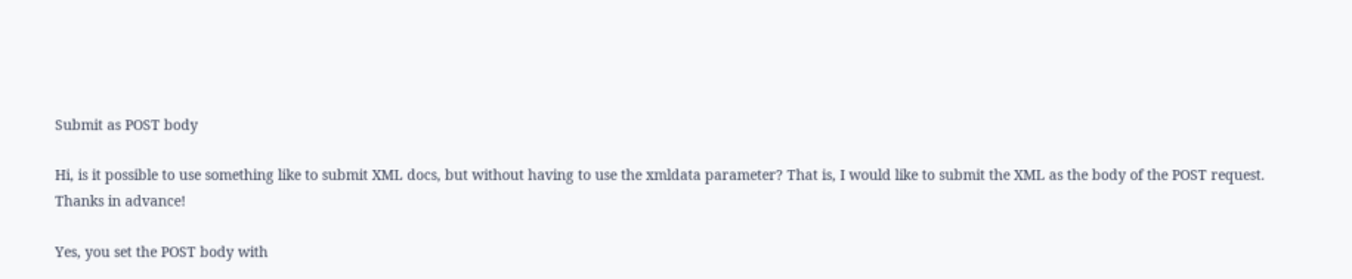Submit as POST body

Hi, is it possible to use something like to submit XML docs, but without having to use the xmldata parameter? That is, I would like to submit the XML as the body of the POST request.
Thanks in advance!

Yes, you set the POST body with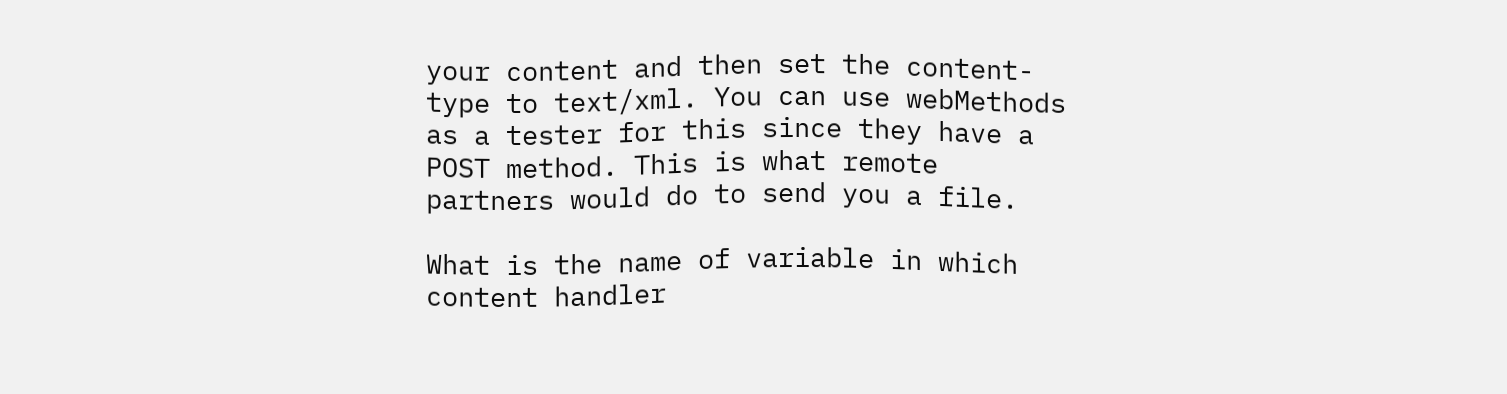your content and then set the content-type to text/xml. You can use webMethods as a tester for this since they have a POST method. This is what remote partners would do to send you a file.

What is the name of variable in which content handler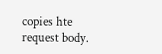copies hte request body.